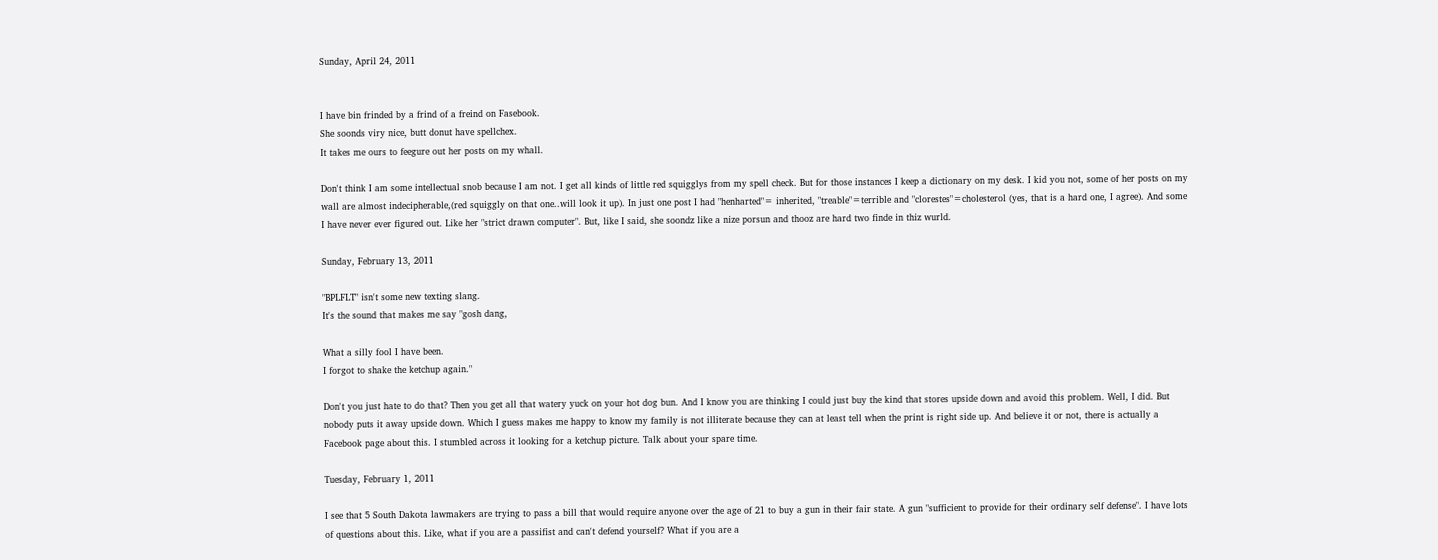Sunday, April 24, 2011


I have bin frinded by a frind of a freind on Fasebook.
She soonds viry nice, butt donut have spellchex.
It takes me ours to feegure out her posts on my whall.

Don't think I am some intellectual snob because I am not. I get all kinds of little red squigglys from my spell check. But for those instances I keep a dictionary on my desk. I kid you not, some of her posts on my wall are almost indecipherable,(red squiggly on that one..will look it up). In just one post I had "henharted"= inherited, "treable"=terrible and "clorestes"=cholesterol (yes, that is a hard one, I agree). And some I have never ever figured out. Like her "strict drawn computer". But, like I said, she soondz like a nize porsun and thooz are hard two finde in thiz wurld.

Sunday, February 13, 2011

"BPLFLT" isn't some new texting slang.
It's the sound that makes me say "gosh dang,

What a silly fool I have been.
I forgot to shake the ketchup again."

Don't you just hate to do that? Then you get all that watery yuck on your hot dog bun. And I know you are thinking I could just buy the kind that stores upside down and avoid this problem. Well, I did. But nobody puts it away upside down. Which I guess makes me happy to know my family is not illiterate because they can at least tell when the print is right side up. And believe it or not, there is actually a Facebook page about this. I stumbled across it looking for a ketchup picture. Talk about your spare time.

Tuesday, February 1, 2011

I see that 5 South Dakota lawmakers are trying to pass a bill that would require anyone over the age of 21 to buy a gun in their fair state. A gun "sufficient to provide for their ordinary self defense". I have lots of questions about this. Like, what if you are a passifist and can't defend yourself? What if you are a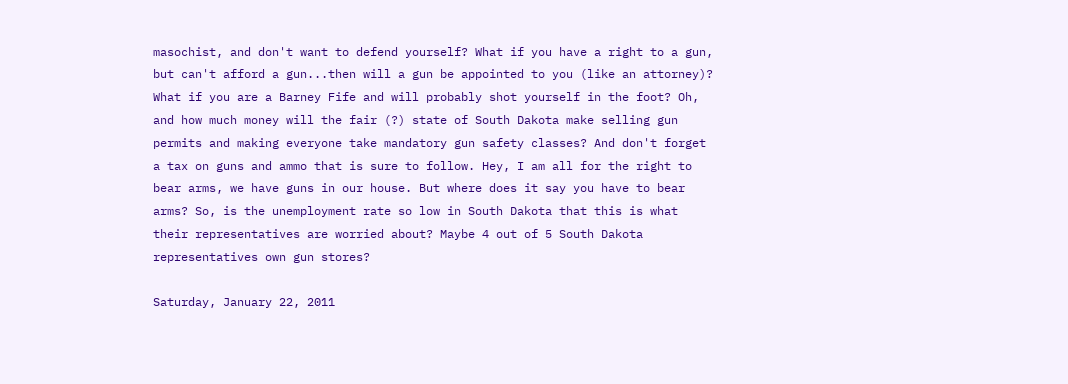masochist, and don't want to defend yourself? What if you have a right to a gun, but can't afford a gun...then will a gun be appointed to you (like an attorney)? What if you are a Barney Fife and will probably shot yourself in the foot? Oh, and how much money will the fair (?) state of South Dakota make selling gun permits and making everyone take mandatory gun safety classes? And don't forget a tax on guns and ammo that is sure to follow. Hey, I am all for the right to bear arms, we have guns in our house. But where does it say you have to bear arms? So, is the unemployment rate so low in South Dakota that this is what their representatives are worried about? Maybe 4 out of 5 South Dakota representatives own gun stores?

Saturday, January 22, 2011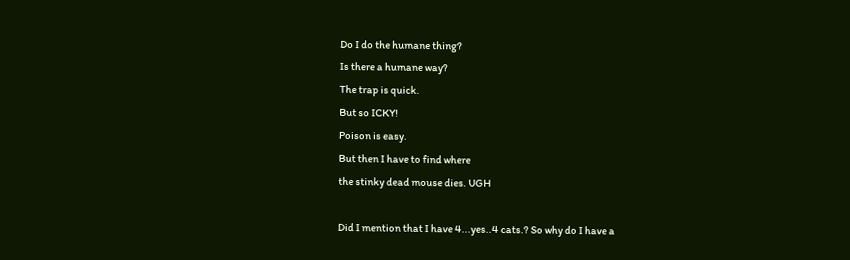Do I do the humane thing?
Is there a humane way?
The trap is quick.
But so ICKY!
Poison is easy.
But then I have to find where
the stinky dead mouse dies. UGH

Did I mention that I have 4...yes..4 cats.? So why do I have a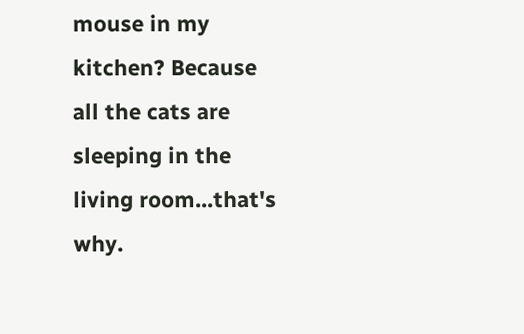mouse in my kitchen? Because all the cats are sleeping in the living room...that's why.